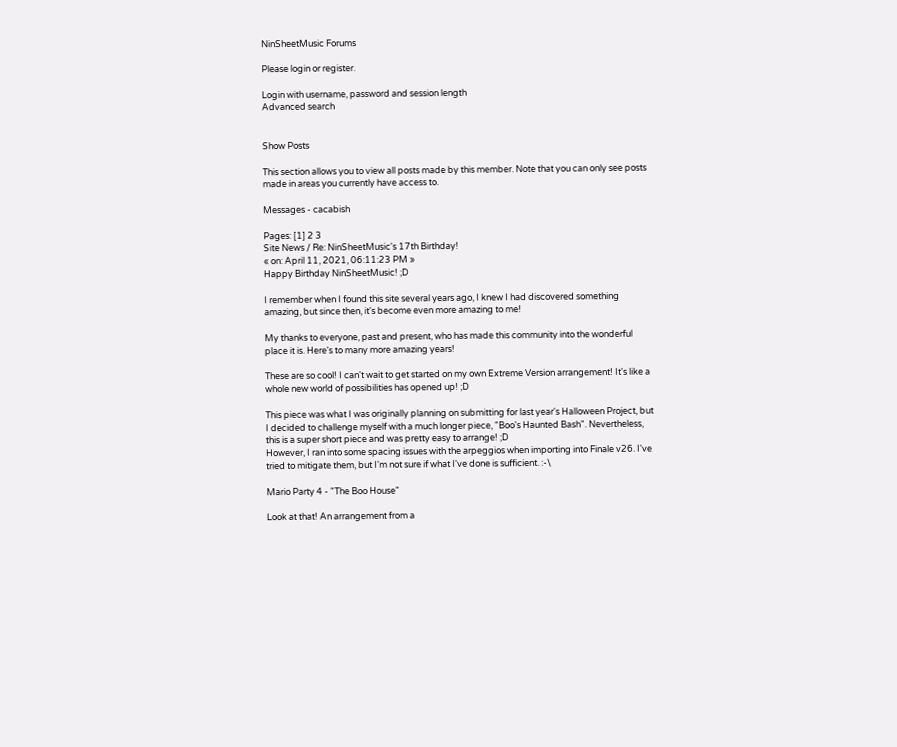NinSheetMusic Forums

Please login or register.

Login with username, password and session length
Advanced search


Show Posts

This section allows you to view all posts made by this member. Note that you can only see posts made in areas you currently have access to.

Messages - cacabish

Pages: [1] 2 3
Site News / Re: NinSheetMusic's 17th Birthday!
« on: April 11, 2021, 06:11:23 PM »
Happy Birthday NinSheetMusic! ;D

I remember when I found this site several years ago, I knew I had discovered something amazing, but since then, it's become even more amazing to me!

My thanks to everyone, past and present, who has made this community into the wonderful place it is. Here's to many more amazing years!

These are so cool! I can't wait to get started on my own Extreme Version arrangement! It's like a whole new world of possibilities has opened up! ;D

This piece was what I was originally planning on submitting for last year's Halloween Project, but I decided to challenge myself with a much longer piece, "Boo's Haunted Bash". Nevertheless, this is a super short piece and was pretty easy to arrange! ;D
However, I ran into some spacing issues with the arpeggios when importing into Finale v26. I've tried to mitigate them, but I'm not sure if what I've done is sufficient. :-\

Mario Party 4 - "The Boo House"

Look at that! An arrangement from a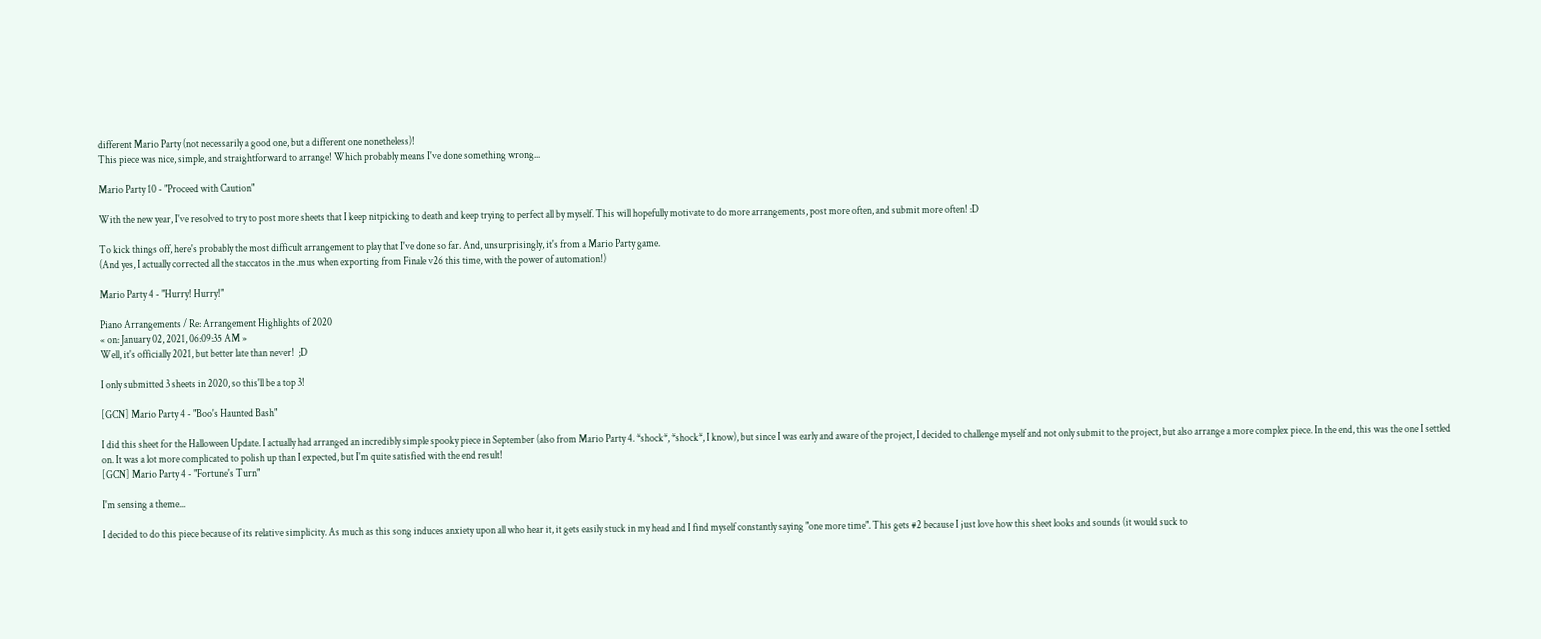different Mario Party (not necessarily a good one, but a different one nonetheless)!
This piece was nice, simple, and straightforward to arrange! Which probably means I've done something wrong...

Mario Party 10 - "Proceed with Caution"

With the new year, I've resolved to try to post more sheets that I keep nitpicking to death and keep trying to perfect all by myself. This will hopefully motivate to do more arrangements, post more often, and submit more often! :D

To kick things off, here's probably the most difficult arrangement to play that I've done so far. And, unsurprisingly, it's from a Mario Party game.
(And yes, I actually corrected all the staccatos in the .mus when exporting from Finale v26 this time, with the power of automation!)

Mario Party 4 - "Hurry! Hurry!"

Piano Arrangements / Re: Arrangement Highlights of 2020
« on: January 02, 2021, 06:09:35 AM »
Well, it's officially 2021, but better late than never!  ;D

I only submitted 3 sheets in 2020, so this'll be a top 3!

[GCN] Mario Party 4 - "Boo's Haunted Bash"

I did this sheet for the Halloween Update. I actually had arranged an incredibly simple spooky piece in September (also from Mario Party 4. *shock*, *shock*, I know), but since I was early and aware of the project, I decided to challenge myself and not only submit to the project, but also arrange a more complex piece. In the end, this was the one I settled on. It was a lot more complicated to polish up than I expected, but I'm quite satisfied with the end result!
[GCN] Mario Party 4 - "Fortune's Turn"

I'm sensing a theme...

I decided to do this piece because of its relative simplicity. As much as this song induces anxiety upon all who hear it, it gets easily stuck in my head and I find myself constantly saying "one more time". This gets #2 because I just love how this sheet looks and sounds (it would suck to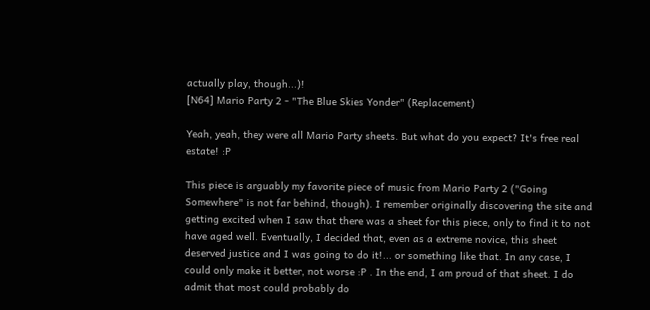actually play, though...)!
[N64] Mario Party 2 - "The Blue Skies Yonder" (Replacement)

Yeah, yeah, they were all Mario Party sheets. But what do you expect? It's free real estate! :P

This piece is arguably my favorite piece of music from Mario Party 2 ("Going Somewhere" is not far behind, though). I remember originally discovering the site and getting excited when I saw that there was a sheet for this piece, only to find it to not have aged well. Eventually, I decided that, even as a extreme novice, this sheet deserved justice and I was going to do it!... or something like that. In any case, I could only make it better, not worse :P . In the end, I am proud of that sheet. I do admit that most could probably do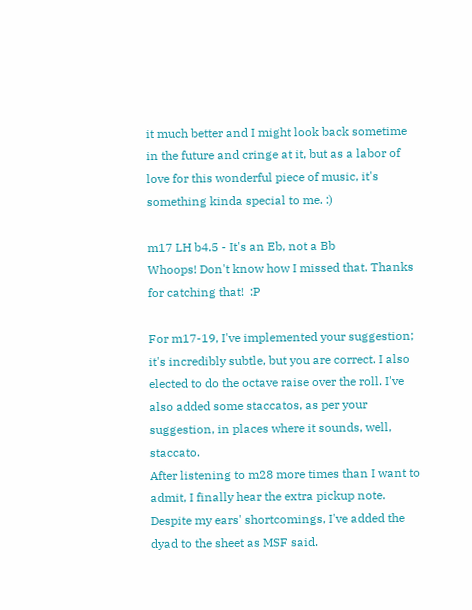it much better and I might look back sometime in the future and cringe at it, but as a labor of love for this wonderful piece of music, it's something kinda special to me. :)

m17 LH b4.5 - It's an Eb, not a Bb
Whoops! Don't know how I missed that. Thanks for catching that!  :P

For m17-19, I've implemented your suggestion; it's incredibly subtle, but you are correct. I also elected to do the octave raise over the roll. I've also added some staccatos, as per your suggestion, in places where it sounds, well, staccato.
After listening to m28 more times than I want to admit, I finally hear the extra pickup note. Despite my ears' shortcomings, I've added the dyad to the sheet as MSF said.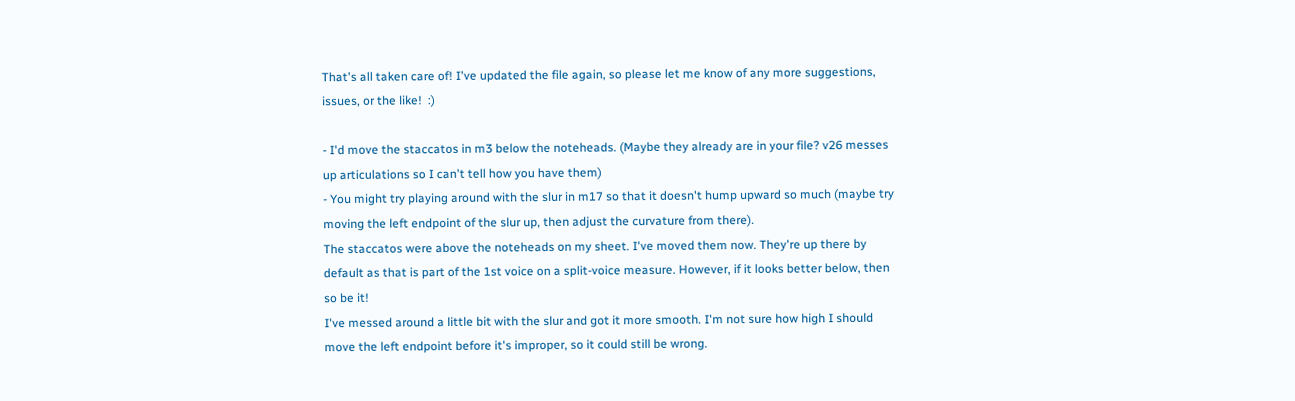That's all taken care of! I've updated the file again, so please let me know of any more suggestions, issues, or the like!  :)

- I'd move the staccatos in m3 below the noteheads. (Maybe they already are in your file? v26 messes up articulations so I can't tell how you have them)
- You might try playing around with the slur in m17 so that it doesn't hump upward so much (maybe try moving the left endpoint of the slur up, then adjust the curvature from there).
The staccatos were above the noteheads on my sheet. I've moved them now. They're up there by default as that is part of the 1st voice on a split-voice measure. However, if it looks better below, then so be it!
I've messed around a little bit with the slur and got it more smooth. I'm not sure how high I should move the left endpoint before it's improper, so it could still be wrong.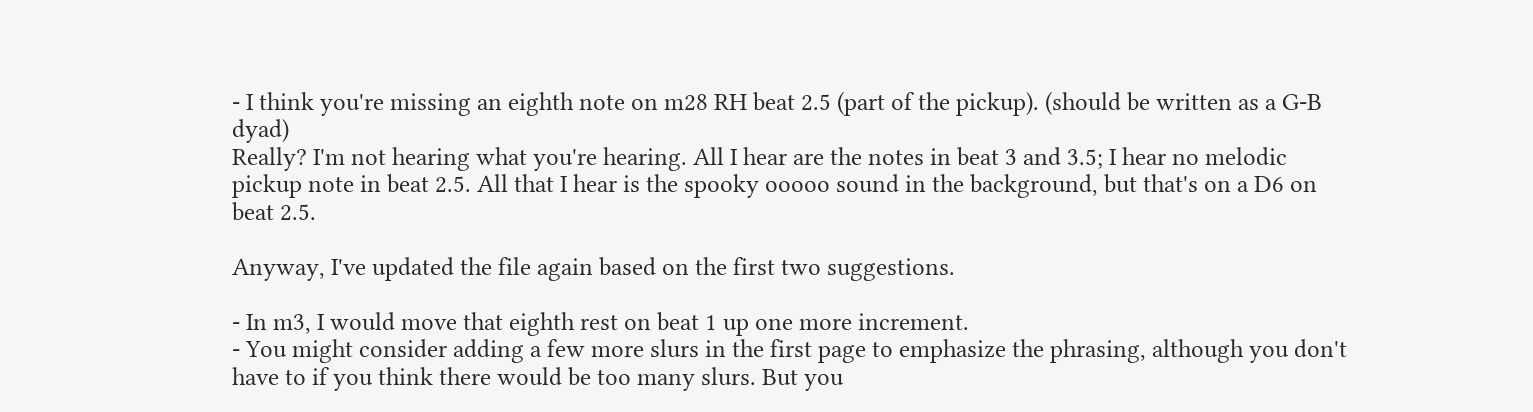- I think you're missing an eighth note on m28 RH beat 2.5 (part of the pickup). (should be written as a G-B dyad)
Really? I'm not hearing what you're hearing. All I hear are the notes in beat 3 and 3.5; I hear no melodic pickup note in beat 2.5. All that I hear is the spooky ooooo sound in the background, but that's on a D6 on beat 2.5.

Anyway, I've updated the file again based on the first two suggestions.

- In m3, I would move that eighth rest on beat 1 up one more increment.
- You might consider adding a few more slurs in the first page to emphasize the phrasing, although you don't have to if you think there would be too many slurs. But you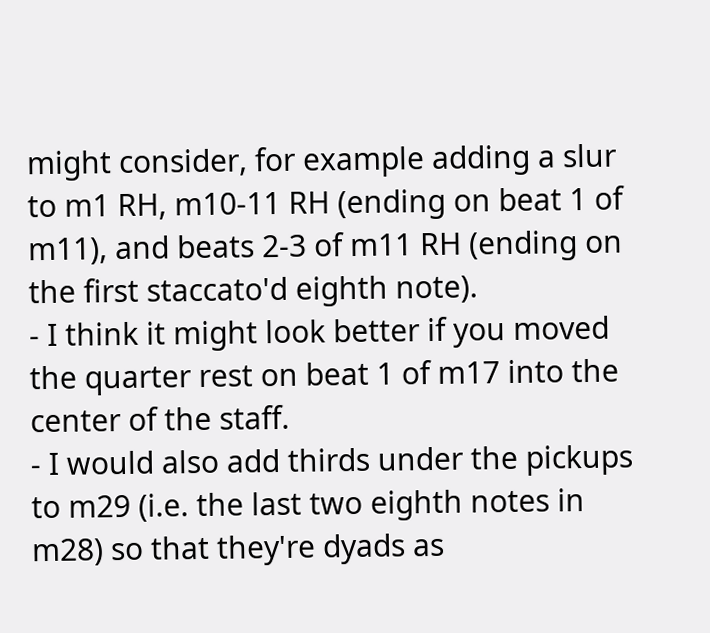might consider, for example adding a slur to m1 RH, m10-11 RH (ending on beat 1 of m11), and beats 2-3 of m11 RH (ending on the first staccato'd eighth note).
- I think it might look better if you moved the quarter rest on beat 1 of m17 into the center of the staff.
- I would also add thirds under the pickups to m29 (i.e. the last two eighth notes in m28) so that they're dyads as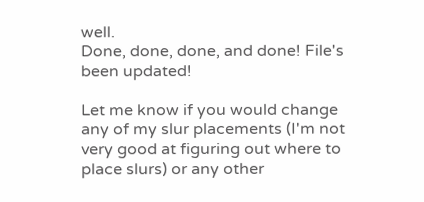well.
Done, done, done, and done! File's been updated!

Let me know if you would change any of my slur placements (I'm not very good at figuring out where to place slurs) or any other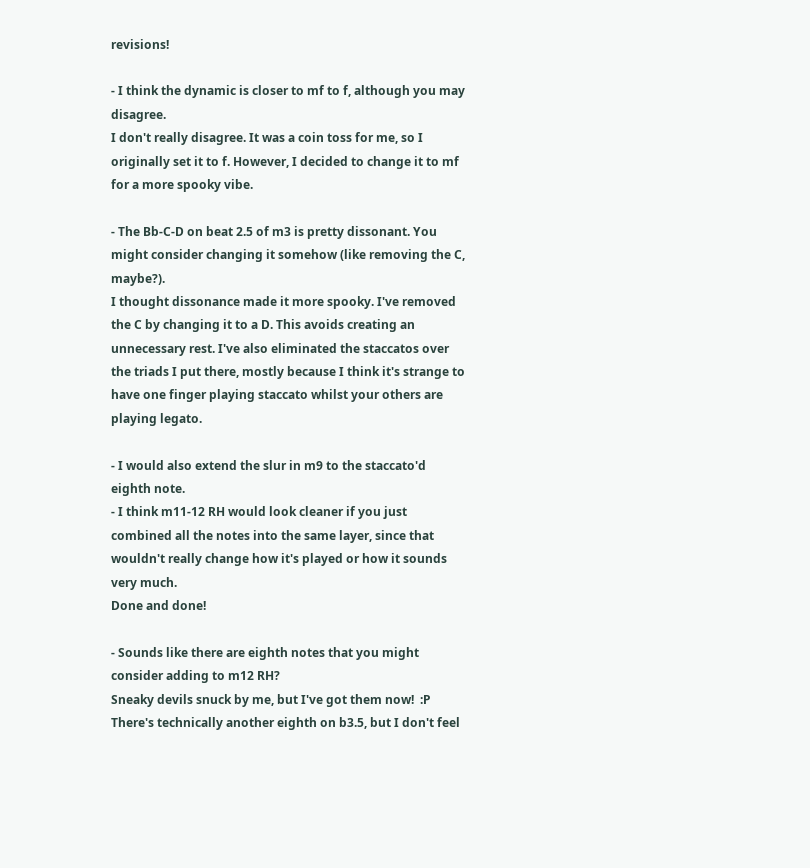revisions!

- I think the dynamic is closer to mf to f, although you may disagree.
I don't really disagree. It was a coin toss for me, so I originally set it to f. However, I decided to change it to mf for a more spooky vibe.

- The Bb-C-D on beat 2.5 of m3 is pretty dissonant. You might consider changing it somehow (like removing the C, maybe?).
I thought dissonance made it more spooky. I've removed the C by changing it to a D. This avoids creating an unnecessary rest. I've also eliminated the staccatos over the triads I put there, mostly because I think it's strange to have one finger playing staccato whilst your others are playing legato.

- I would also extend the slur in m9 to the staccato'd eighth note.
- I think m11-12 RH would look cleaner if you just combined all the notes into the same layer, since that wouldn't really change how it's played or how it sounds very much.
Done and done!

- Sounds like there are eighth notes that you might consider adding to m12 RH?
Sneaky devils snuck by me, but I've got them now!  :P
There's technically another eighth on b3.5, but I don't feel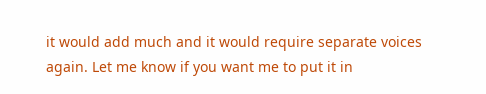it would add much and it would require separate voices again. Let me know if you want me to put it in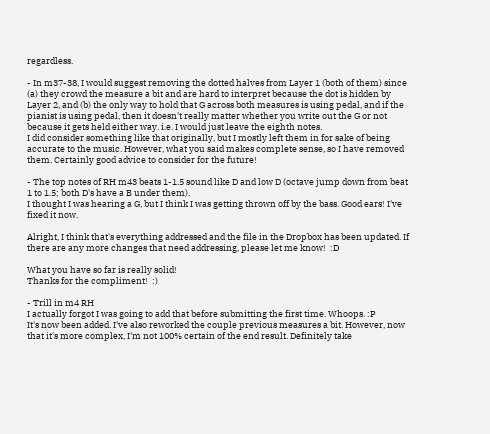regardless.

- In m37-38, I would suggest removing the dotted halves from Layer 1 (both of them) since (a) they crowd the measure a bit and are hard to interpret because the dot is hidden by Layer 2, and (b) the only way to hold that G across both measures is using pedal, and if the pianist is using pedal, then it doesn't really matter whether you write out the G or not because it gets held either way. i.e. I would just leave the eighth notes.
I did consider something like that originally, but I mostly left them in for sake of being accurate to the music. However, what you said makes complete sense, so I have removed them. Certainly good advice to consider for the future!

- The top notes of RH m43 beats 1-1.5 sound like D and low D (octave jump down from beat 1 to 1.5; both D's have a B under them).
I thought I was hearing a G, but I think I was getting thrown off by the bass. Good ears! I've fixed it now.

Alright, I think that's everything addressed and the file in the Dropbox has been updated. If there are any more changes that need addressing, please let me know!  :D

What you have so far is really solid!
Thanks for the compliment!  :)

- Trill in m4 RH
I actually forgot I was going to add that before submitting the first time. Whoops. :P
It's now been added. I've also reworked the couple previous measures a bit. However, now that it's more complex, I'm not 100% certain of the end result. Definitely take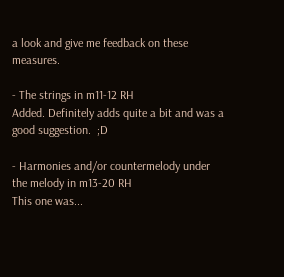a look and give me feedback on these measures.

- The strings in m11-12 RH
Added. Definitely adds quite a bit and was a good suggestion.  ;D

- Harmonies and/or countermelody under the melody in m13-20 RH
This one was...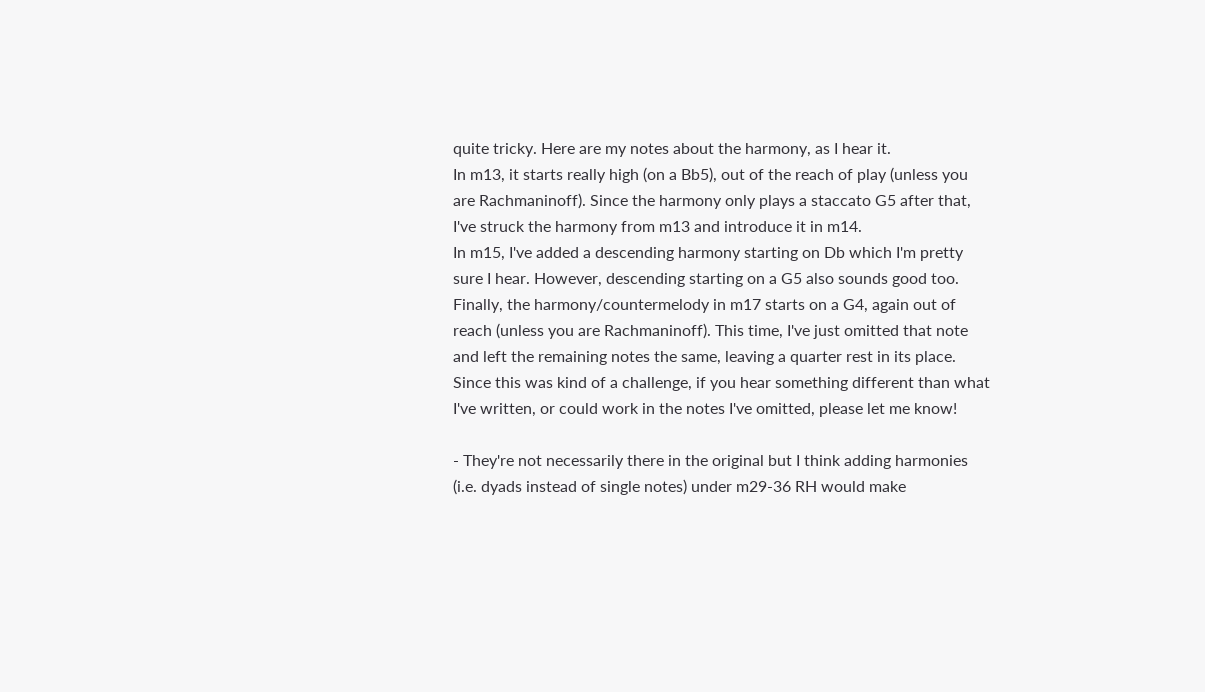quite tricky. Here are my notes about the harmony, as I hear it.
In m13, it starts really high (on a Bb5), out of the reach of play (unless you are Rachmaninoff). Since the harmony only plays a staccato G5 after that, I've struck the harmony from m13 and introduce it in m14.
In m15, I've added a descending harmony starting on Db which I'm pretty sure I hear. However, descending starting on a G5 also sounds good too.
Finally, the harmony/countermelody in m17 starts on a G4, again out of reach (unless you are Rachmaninoff). This time, I've just omitted that note and left the remaining notes the same, leaving a quarter rest in its place.
Since this was kind of a challenge, if you hear something different than what I've written, or could work in the notes I've omitted, please let me know!

- They're not necessarily there in the original but I think adding harmonies (i.e. dyads instead of single notes) under m29-36 RH would make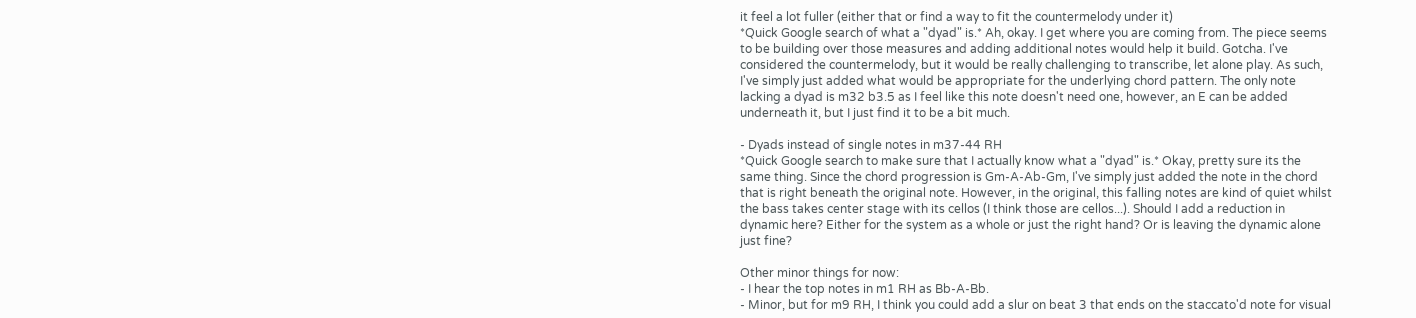it feel a lot fuller (either that or find a way to fit the countermelody under it)
*Quick Google search of what a "dyad" is.* Ah, okay. I get where you are coming from. The piece seems to be building over those measures and adding additional notes would help it build. Gotcha. I've considered the countermelody, but it would be really challenging to transcribe, let alone play. As such, I've simply just added what would be appropriate for the underlying chord pattern. The only note lacking a dyad is m32 b3.5 as I feel like this note doesn't need one, however, an E can be added underneath it, but I just find it to be a bit much.

- Dyads instead of single notes in m37-44 RH
*Quick Google search to make sure that I actually know what a "dyad" is.* Okay, pretty sure its the same thing. Since the chord progression is Gm-A-Ab-Gm, I've simply just added the note in the chord that is right beneath the original note. However, in the original, this falling notes are kind of quiet whilst the bass takes center stage with its cellos (I think those are cellos...). Should I add a reduction in dynamic here? Either for the system as a whole or just the right hand? Or is leaving the dynamic alone just fine?

Other minor things for now:
- I hear the top notes in m1 RH as Bb-A-Bb.
- Minor, but for m9 RH, I think you could add a slur on beat 3 that ends on the staccato'd note for visual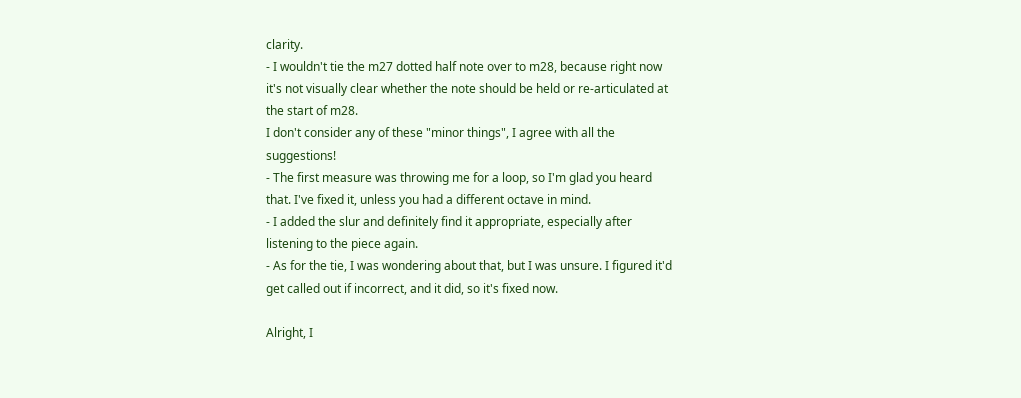clarity.
- I wouldn't tie the m27 dotted half note over to m28, because right now it's not visually clear whether the note should be held or re-articulated at the start of m28.
I don't consider any of these "minor things", I agree with all the suggestions!
- The first measure was throwing me for a loop, so I'm glad you heard that. I've fixed it, unless you had a different octave in mind.
- I added the slur and definitely find it appropriate, especially after listening to the piece again.
- As for the tie, I was wondering about that, but I was unsure. I figured it'd get called out if incorrect, and it did, so it's fixed now.

Alright, I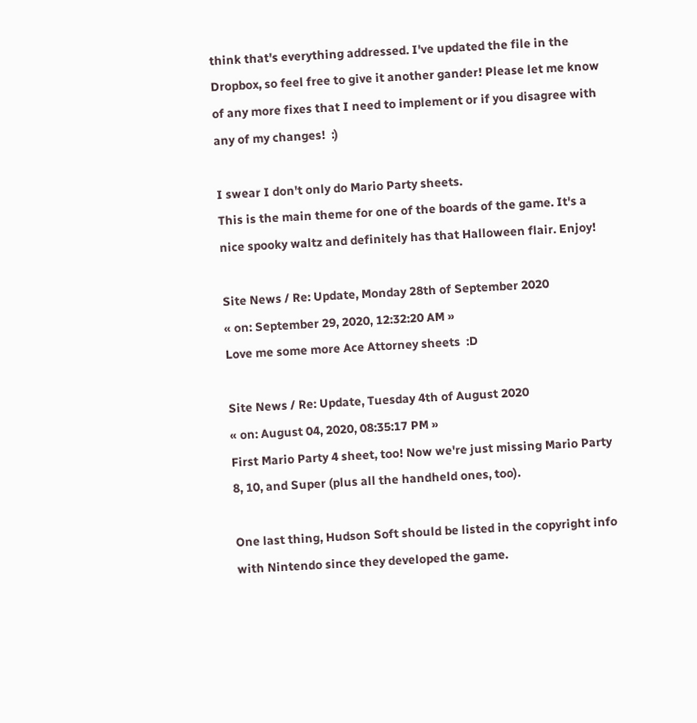think that's everything addressed. I've updated the file in the Dropbox, so feel free to give it another gander! Please let me know of any more fixes that I need to implement or if you disagree with any of my changes!  :)

I swear I don't only do Mario Party sheets.
This is the main theme for one of the boards of the game. It's a nice spooky waltz and definitely has that Halloween flair. Enjoy!

Site News / Re: Update, Monday 28th of September 2020
« on: September 29, 2020, 12:32:20 AM »
Love me some more Ace Attorney sheets  :D

Site News / Re: Update, Tuesday 4th of August 2020
« on: August 04, 2020, 08:35:17 PM »
First Mario Party 4 sheet, too! Now we're just missing Mario Party 8, 10, and Super (plus all the handheld ones, too).

One last thing, Hudson Soft should be listed in the copyright info with Nintendo since they developed the game.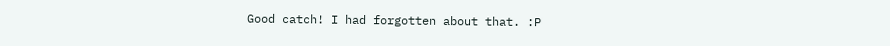Good catch! I had forgotten about that. :P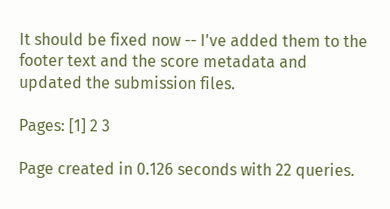It should be fixed now -- I've added them to the footer text and the score metadata and updated the submission files.

Pages: [1] 2 3

Page created in 0.126 seconds with 22 queries.